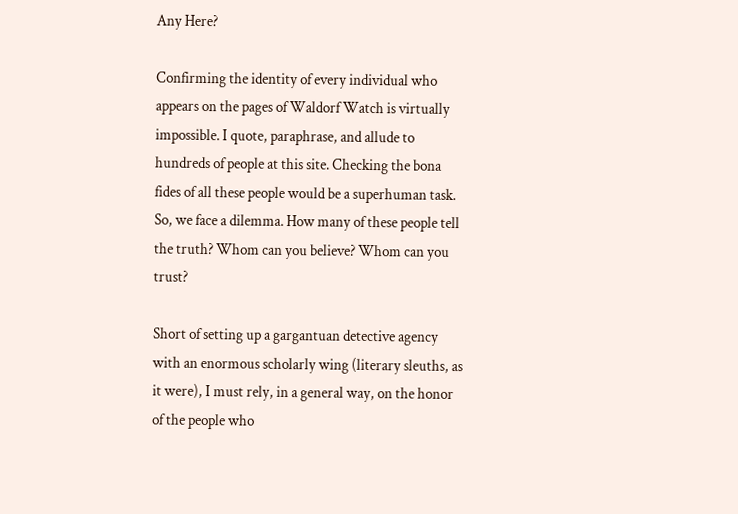Any Here?

Confirming the identity of every individual who appears on the pages of Waldorf Watch is virtually impossible. I quote, paraphrase, and allude to hundreds of people at this site. Checking the bona fides of all these people would be a superhuman task. So, we face a dilemma. How many of these people tell the truth? Whom can you believe? Whom can you trust?

Short of setting up a gargantuan detective agency with an enormous scholarly wing (literary sleuths, as it were), I must rely, in a general way, on the honor of the people who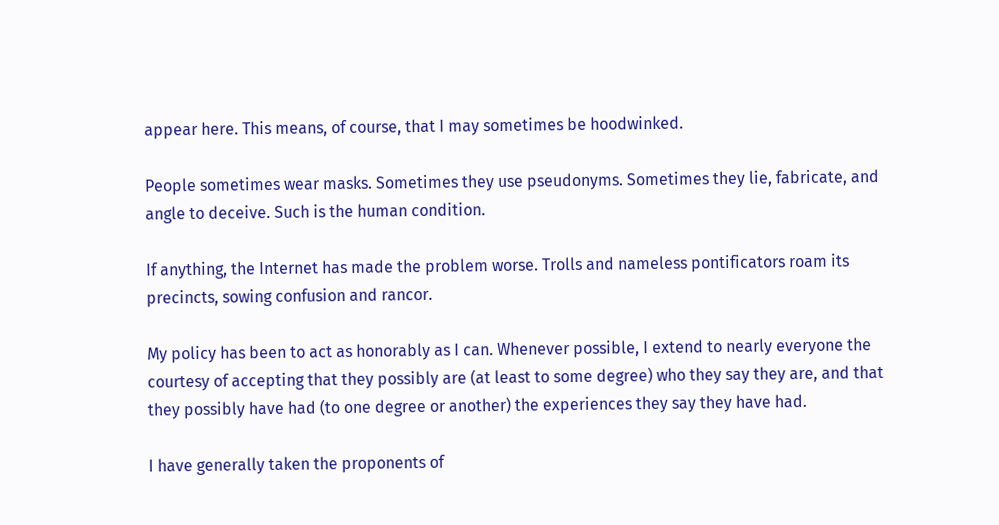appear here. This means, of course, that I may sometimes be hoodwinked.

People sometimes wear masks. Sometimes they use pseudonyms. Sometimes they lie, fabricate, and angle to deceive. Such is the human condition.

If anything, the Internet has made the problem worse. Trolls and nameless pontificators roam its precincts, sowing confusion and rancor.

My policy has been to act as honorably as I can. Whenever possible, I extend to nearly everyone the courtesy of accepting that they possibly are (at least to some degree) who they say they are, and that they possibly have had (to one degree or another) the experiences they say they have had.

I have generally taken the proponents of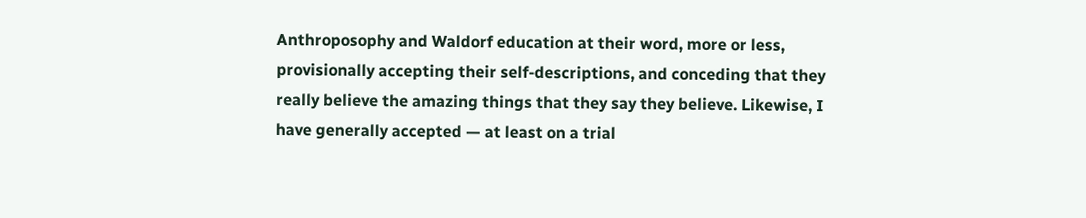Anthroposophy and Waldorf education at their word, more or less, provisionally accepting their self-descriptions, and conceding that they really believe the amazing things that they say they believe. Likewise, I have generally accepted — at least on a trial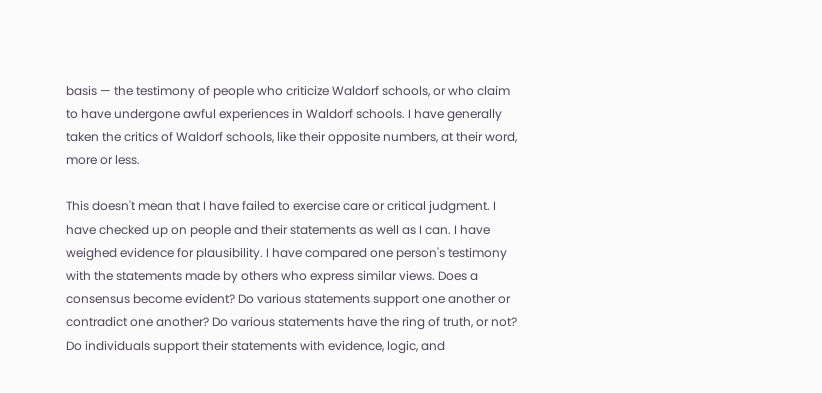basis — the testimony of people who criticize Waldorf schools, or who claim to have undergone awful experiences in Waldorf schools. I have generally taken the critics of Waldorf schools, like their opposite numbers, at their word, more or less.

This doesn't mean that I have failed to exercise care or critical judgment. I have checked up on people and their statements as well as I can. I have weighed evidence for plausibility. I have compared one person's testimony with the statements made by others who express similar views. Does a consensus become evident? Do various statements support one another or contradict one another? Do various statements have the ring of truth, or not? Do individuals support their statements with evidence, logic, and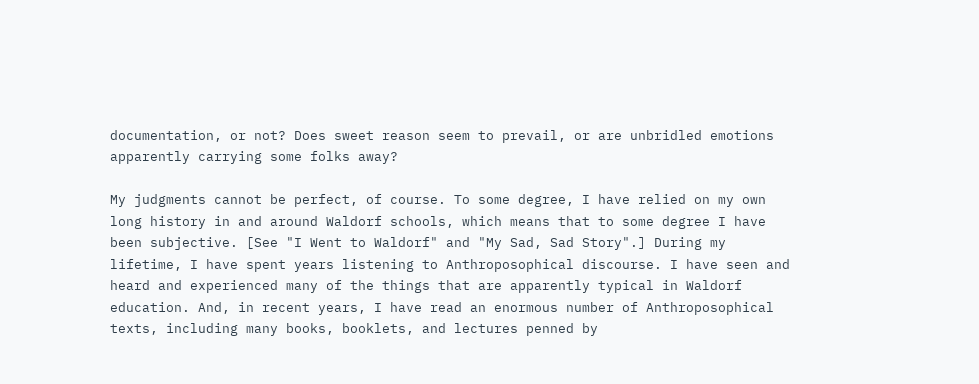documentation, or not? Does sweet reason seem to prevail, or are unbridled emotions apparently carrying some folks away?

My judgments cannot be perfect, of course. To some degree, I have relied on my own long history in and around Waldorf schools, which means that to some degree I have been subjective. [See "I Went to Waldorf" and "My Sad, Sad Story".] During my lifetime, I have spent years listening to Anthroposophical discourse. I have seen and heard and experienced many of the things that are apparently typical in Waldorf education. And, in recent years, I have read an enormous number of Anthroposophical texts, including many books, booklets, and lectures penned by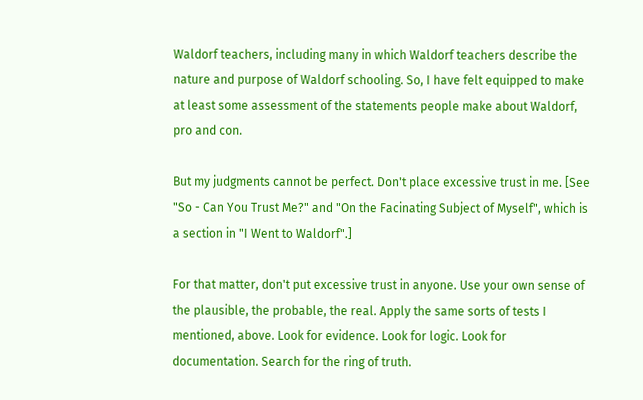Waldorf teachers, including many in which Waldorf teachers describe the nature and purpose of Waldorf schooling. So, I have felt equipped to make at least some assessment of the statements people make about Waldorf, pro and con.

But my judgments cannot be perfect. Don't place excessive trust in me. [See "So - Can You Trust Me?" and "On the Facinating Subject of Myself", which is a section in "I Went to Waldorf".]

For that matter, don't put excessive trust in anyone. Use your own sense of the plausible, the probable, the real. Apply the same sorts of tests I mentioned, above. Look for evidence. Look for logic. Look for documentation. Search for the ring of truth.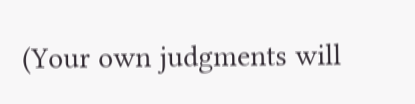(Your own judgments will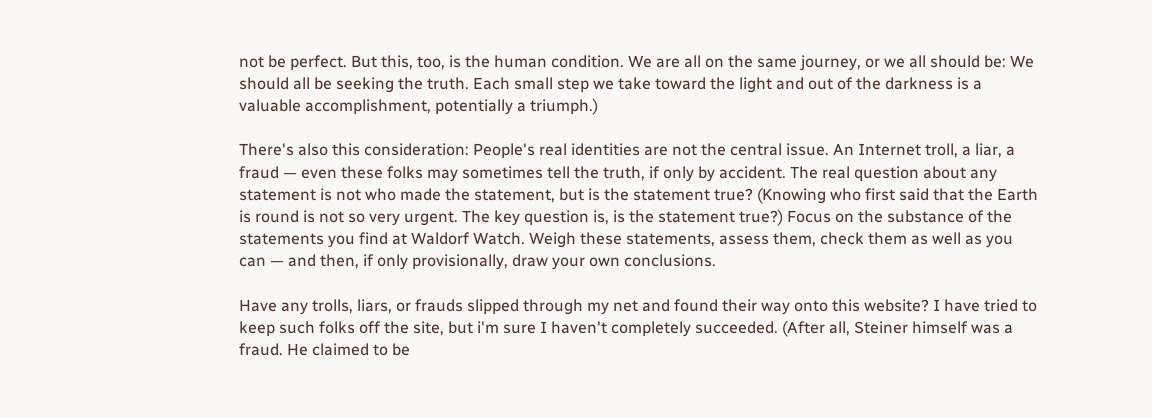not be perfect. But this, too, is the human condition. We are all on the same journey, or we all should be: We should all be seeking the truth. Each small step we take toward the light and out of the darkness is a valuable accomplishment, potentially a triumph.)

There's also this consideration: People's real identities are not the central issue. An Internet troll, a liar, a fraud — even these folks may sometimes tell the truth, if only by accident. The real question about any statement is not who made the statement, but is the statement true? (Knowing who first said that the Earth is round is not so very urgent. The key question is, is the statement true?) Focus on the substance of the statements you find at Waldorf Watch. Weigh these statements, assess them, check them as well as you can — and then, if only provisionally, draw your own conclusions.

Have any trolls, liars, or frauds slipped through my net and found their way onto this website? I have tried to keep such folks off the site, but i'm sure I haven't completely succeeded. (After all, Steiner himself was a fraud. He claimed to be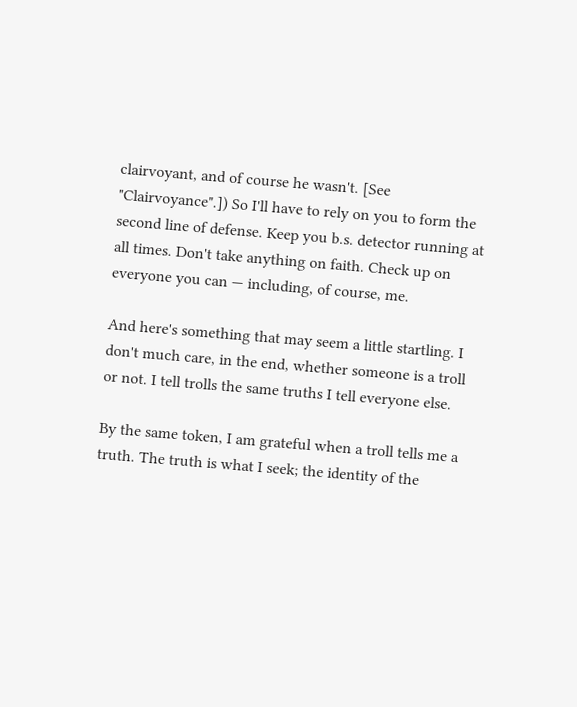clairvoyant, and of course he wasn't. [See "Clairvoyance".]) So I'll have to rely on you to form the second line of defense. Keep you b.s. detector running at all times. Don't take anything on faith. Check up on everyone you can — including, of course, me.

And here's something that may seem a little startling. I don't much care, in the end, whether someone is a troll or not. I tell trolls the same truths I tell everyone else.

By the same token, I am grateful when a troll tells me a truth. The truth is what I seek; the identity of the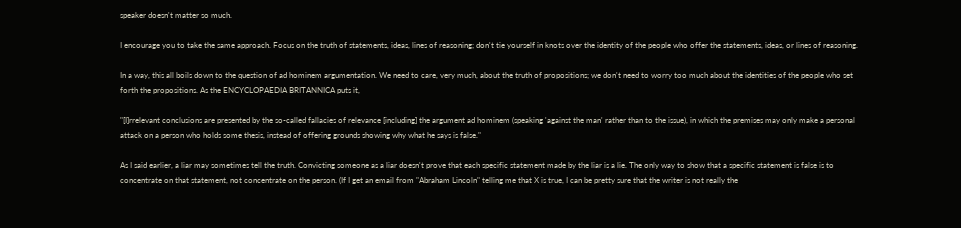speaker doesn't matter so much.

I encourage you to take the same approach. Focus on the truth of statements, ideas, lines of reasoning; don't tie yourself in knots over the identity of the people who offer the statements, ideas, or lines of reasoning.

In a way, this all boils down to the question of ad hominem argumentation. We need to care, very much, about the truth of propositions; we don't need to worry too much about the identities of the people who set forth the propositions. As the ENCYCLOPAEDIA BRITANNICA puts it,

"[I]rrelevant conclusions are presented by the so-called fallacies of relevance [including] the argument ad hominem (speaking 'against the man' rather than to the issue), in which the premises may only make a personal attack on a person who holds some thesis, instead of offering grounds showing why what he says is false."

As I said earlier, a liar may sometimes tell the truth. Convicting someone as a liar doesn't prove that each specific statement made by the liar is a lie. The only way to show that a specific statement is false is to concentrate on that statement, not concentrate on the person. (If I get an email from "Abraham Lincoln" telling me that X is true, I can be pretty sure that the writer is not really the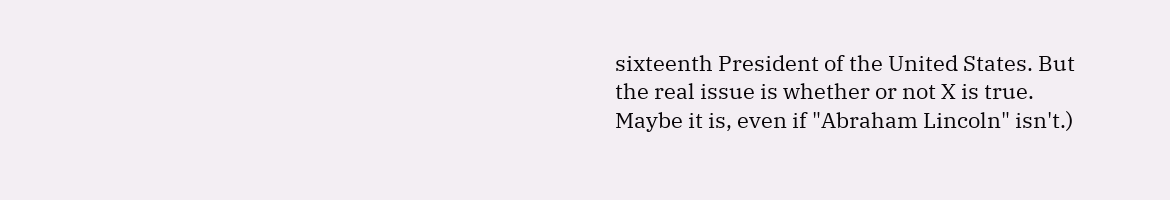sixteenth President of the United States. But the real issue is whether or not X is true. Maybe it is, even if "Abraham Lincoln" isn't.)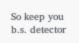So keep you b.s. detector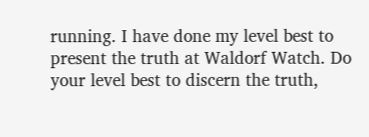running. I have done my level best to present the truth at Waldorf Watch. Do your level best to discern the truth,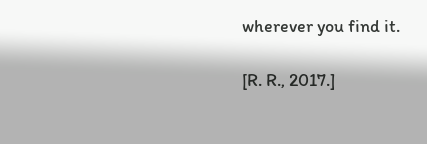wherever you find it.

[R. R., 2017.]